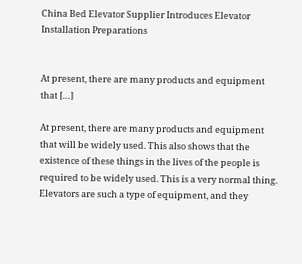China Bed Elevator Supplier Introduces Elevator Installation Preparations


At present, there are many products and equipment that […]

At present, there are many products and equipment that will be widely used. This also shows that the existence of these things in the lives of the people is required to be widely used. This is a very normal thing. Elevators are such a type of equipment, and they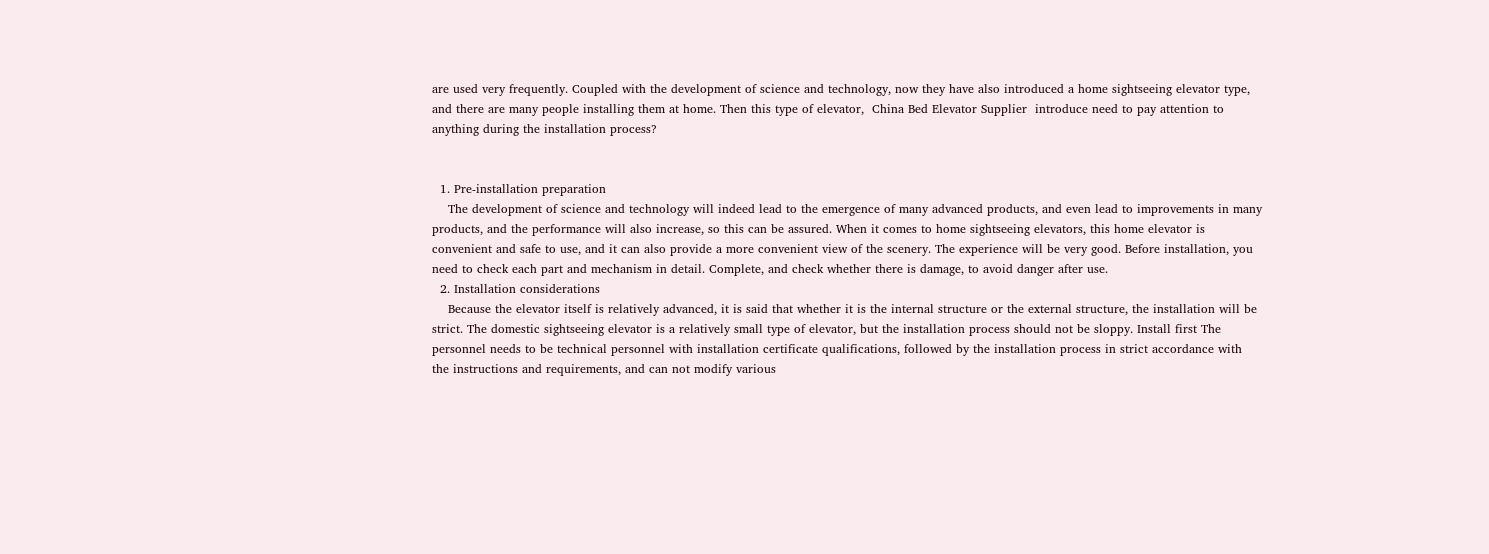are used very frequently. Coupled with the development of science and technology, now they have also introduced a home sightseeing elevator type, and there are many people installing them at home. Then this type of elevator,  China Bed Elevator Supplier  introduce need to pay attention to anything during the installation process?


  1. Pre-installation preparation
    The development of science and technology will indeed lead to the emergence of many advanced products, and even lead to improvements in many products, and the performance will also increase, so this can be assured. When it comes to home sightseeing elevators, this home elevator is convenient and safe to use, and it can also provide a more convenient view of the scenery. The experience will be very good. Before installation, you need to check each part and mechanism in detail. Complete, and check whether there is damage, to avoid danger after use.
  2. Installation considerations
    Because the elevator itself is relatively advanced, it is said that whether it is the internal structure or the external structure, the installation will be strict. The domestic sightseeing elevator is a relatively small type of elevator, but the installation process should not be sloppy. Install first The personnel needs to be technical personnel with installation certificate qualifications, followed by the installation process in strict accordance with the instructions and requirements, and can not modify various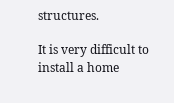structures.

It is very difficult to install a home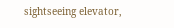sightseeing elevator,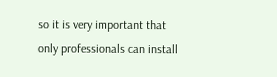so it is very important that only professionals can install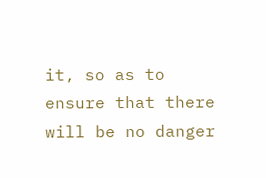it, so as to ensure that there will be no danger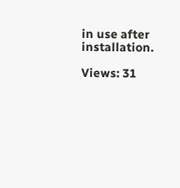in use after installation.

Views: 31